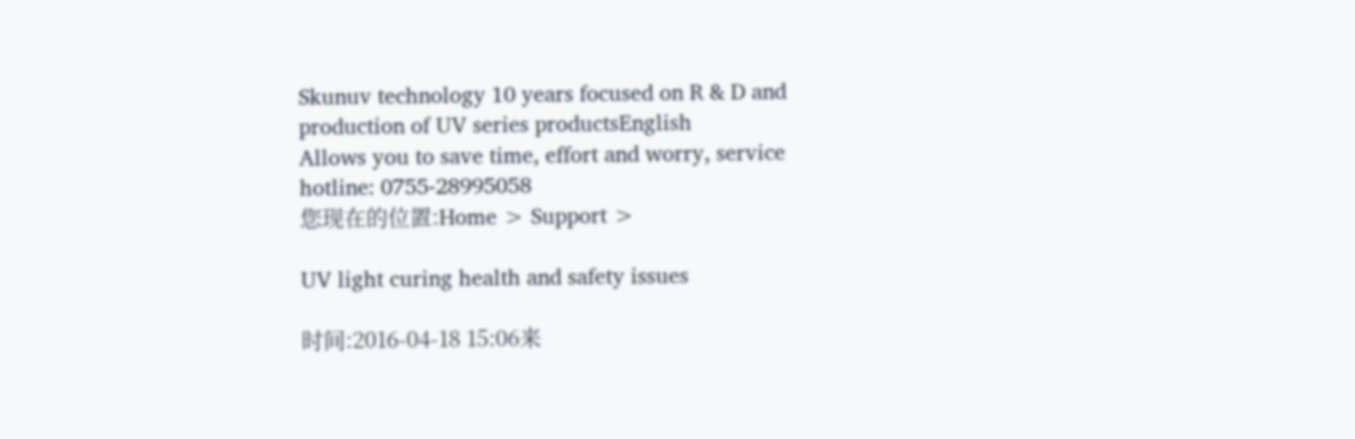Skunuv technology 10 years focused on R & D and production of UV series productsEnglish
Allows you to save time, effort and worry, service hotline: 0755-28995058
您现在的位置:Home > Support >

UV light curing health and safety issues

时间:2016-04-18 15:06来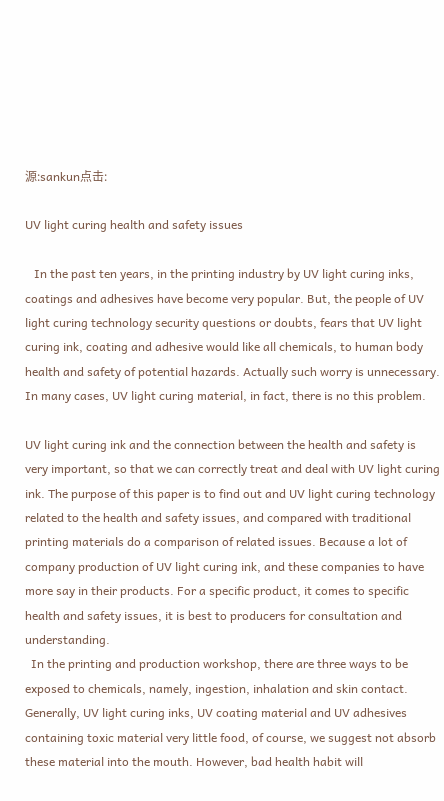源:sankun点击:

UV light curing health and safety issues

   In the past ten years, in the printing industry by UV light curing inks, coatings and adhesives have become very popular. But, the people of UV light curing technology security questions or doubts, fears that UV light curing ink, coating and adhesive would like all chemicals, to human body health and safety of potential hazards. Actually such worry is unnecessary. In many cases, UV light curing material, in fact, there is no this problem.

UV light curing ink and the connection between the health and safety is very important, so that we can correctly treat and deal with UV light curing ink. The purpose of this paper is to find out and UV light curing technology related to the health and safety issues, and compared with traditional printing materials do a comparison of related issues. Because a lot of company production of UV light curing ink, and these companies to have more say in their products. For a specific product, it comes to specific health and safety issues, it is best to producers for consultation and understanding.
  In the printing and production workshop, there are three ways to be exposed to chemicals, namely, ingestion, inhalation and skin contact. Generally, UV light curing inks, UV coating material and UV adhesives containing toxic material very little food, of course, we suggest not absorb these material into the mouth. However, bad health habit will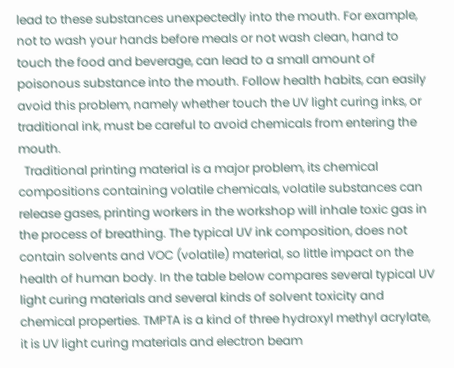lead to these substances unexpectedly into the mouth. For example, not to wash your hands before meals or not wash clean, hand to touch the food and beverage, can lead to a small amount of poisonous substance into the mouth. Follow health habits, can easily avoid this problem, namely whether touch the UV light curing inks, or traditional ink, must be careful to avoid chemicals from entering the mouth.
  Traditional printing material is a major problem, its chemical compositions containing volatile chemicals, volatile substances can release gases, printing workers in the workshop will inhale toxic gas in the process of breathing. The typical UV ink composition, does not contain solvents and VOC (volatile) material, so little impact on the health of human body. In the table below compares several typical UV light curing materials and several kinds of solvent toxicity and chemical properties. TMPTA is a kind of three hydroxyl methyl acrylate, it is UV light curing materials and electron beam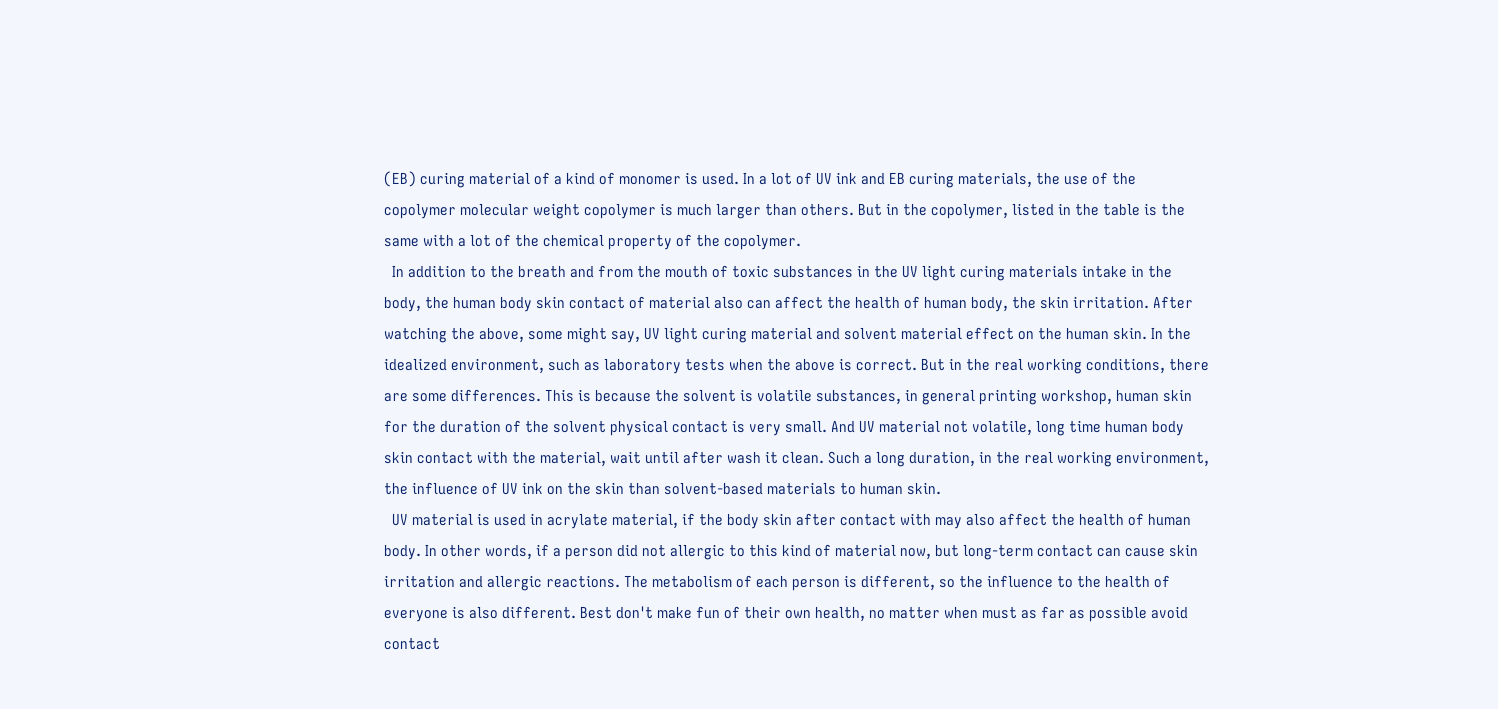(EB) curing material of a kind of monomer is used. In a lot of UV ink and EB curing materials, the use of the copolymer molecular weight copolymer is much larger than others. But in the copolymer, listed in the table is the same with a lot of the chemical property of the copolymer.
  In addition to the breath and from the mouth of toxic substances in the UV light curing materials intake in the body, the human body skin contact of material also can affect the health of human body, the skin irritation. After watching the above, some might say, UV light curing material and solvent material effect on the human skin. In the idealized environment, such as laboratory tests when the above is correct. But in the real working conditions, there are some differences. This is because the solvent is volatile substances, in general printing workshop, human skin for the duration of the solvent physical contact is very small. And UV material not volatile, long time human body skin contact with the material, wait until after wash it clean. Such a long duration, in the real working environment, the influence of UV ink on the skin than solvent-based materials to human skin.
  UV material is used in acrylate material, if the body skin after contact with may also affect the health of human body. In other words, if a person did not allergic to this kind of material now, but long-term contact can cause skin irritation and allergic reactions. The metabolism of each person is different, so the influence to the health of everyone is also different. Best don't make fun of their own health, no matter when must as far as possible avoid contact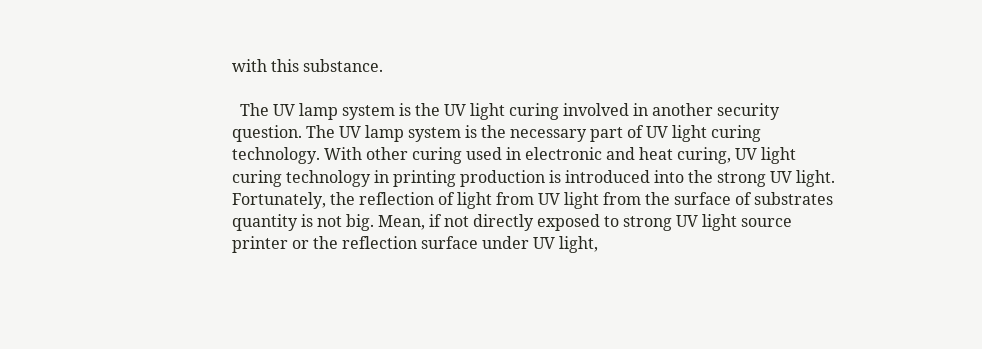with this substance.

  The UV lamp system is the UV light curing involved in another security question. The UV lamp system is the necessary part of UV light curing technology. With other curing used in electronic and heat curing, UV light curing technology in printing production is introduced into the strong UV light. Fortunately, the reflection of light from UV light from the surface of substrates quantity is not big. Mean, if not directly exposed to strong UV light source printer or the reflection surface under UV light,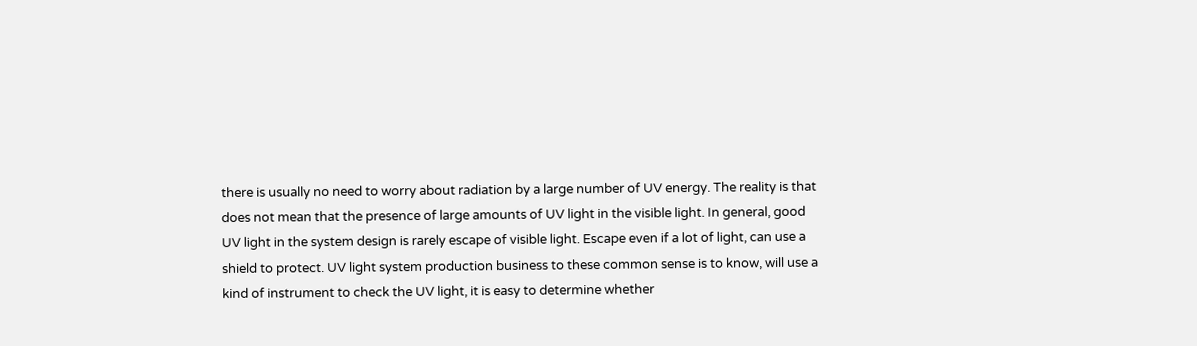there is usually no need to worry about radiation by a large number of UV energy. The reality is that does not mean that the presence of large amounts of UV light in the visible light. In general, good UV light in the system design is rarely escape of visible light. Escape even if a lot of light, can use a shield to protect. UV light system production business to these common sense is to know, will use a kind of instrument to check the UV light, it is easy to determine whether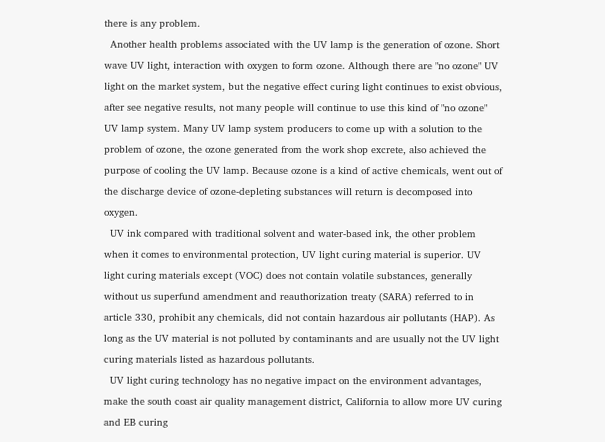there is any problem.
  Another health problems associated with the UV lamp is the generation of ozone. Short wave UV light, interaction with oxygen to form ozone. Although there are "no ozone" UV light on the market system, but the negative effect curing light continues to exist obvious, after see negative results, not many people will continue to use this kind of "no ozone" UV lamp system. Many UV lamp system producers to come up with a solution to the problem of ozone, the ozone generated from the work shop excrete, also achieved the purpose of cooling the UV lamp. Because ozone is a kind of active chemicals, went out of the discharge device of ozone-depleting substances will return is decomposed into oxygen.
  UV ink compared with traditional solvent and water-based ink, the other problem when it comes to environmental protection, UV light curing material is superior. UV light curing materials except (VOC) does not contain volatile substances, generally without us superfund amendment and reauthorization treaty (SARA) referred to in article 330, prohibit any chemicals, did not contain hazardous air pollutants (HAP). As long as the UV material is not polluted by contaminants and are usually not the UV light curing materials listed as hazardous pollutants.
  UV light curing technology has no negative impact on the environment advantages, make the south coast air quality management district, California to allow more UV curing and EB curing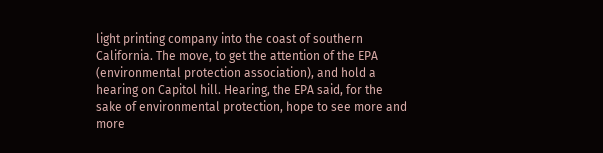light printing company into the coast of southern California. The move, to get the attention of the EPA (environmental protection association), and hold a hearing on Capitol hill. Hearing, the EPA said, for the sake of environmental protection, hope to see more and more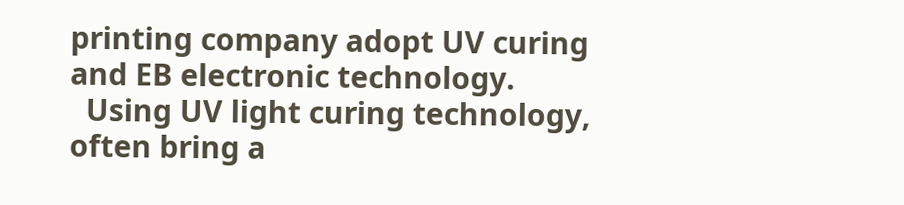printing company adopt UV curing and EB electronic technology.
  Using UV light curing technology, often bring a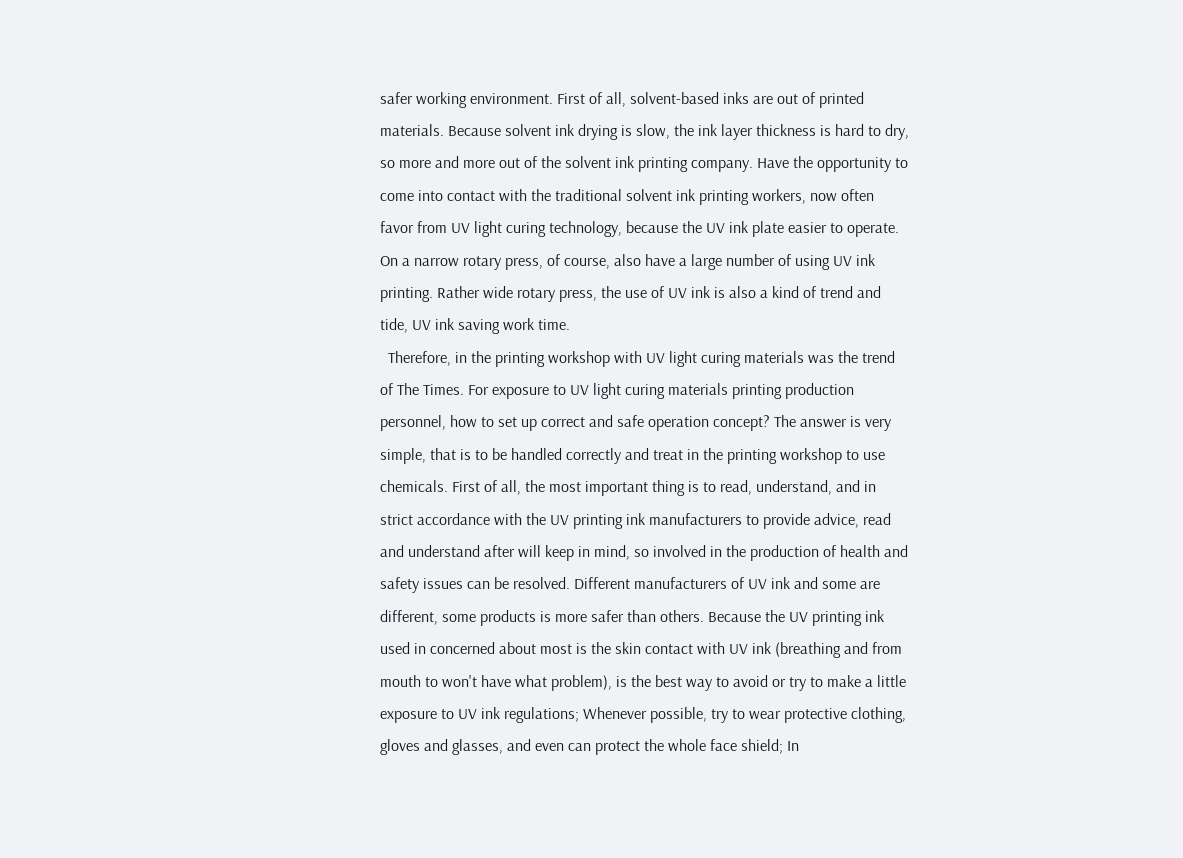safer working environment. First of all, solvent-based inks are out of printed materials. Because solvent ink drying is slow, the ink layer thickness is hard to dry, so more and more out of the solvent ink printing company. Have the opportunity to come into contact with the traditional solvent ink printing workers, now often favor from UV light curing technology, because the UV ink plate easier to operate. On a narrow rotary press, of course, also have a large number of using UV ink printing. Rather wide rotary press, the use of UV ink is also a kind of trend and tide, UV ink saving work time.
  Therefore, in the printing workshop with UV light curing materials was the trend of The Times. For exposure to UV light curing materials printing production personnel, how to set up correct and safe operation concept? The answer is very simple, that is to be handled correctly and treat in the printing workshop to use chemicals. First of all, the most important thing is to read, understand, and in strict accordance with the UV printing ink manufacturers to provide advice, read and understand after will keep in mind, so involved in the production of health and safety issues can be resolved. Different manufacturers of UV ink and some are different, some products is more safer than others. Because the UV printing ink used in concerned about most is the skin contact with UV ink (breathing and from mouth to won't have what problem), is the best way to avoid or try to make a little exposure to UV ink regulations; Whenever possible, try to wear protective clothing, gloves and glasses, and even can protect the whole face shield; In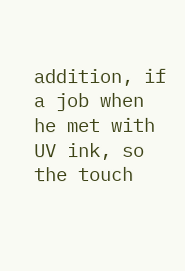addition, if a job when he met with UV ink, so the touch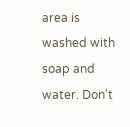area is washed with soap and water. Don't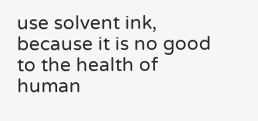use solvent ink, because it is no good to the health of human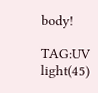body!

TAG:UV light(45)